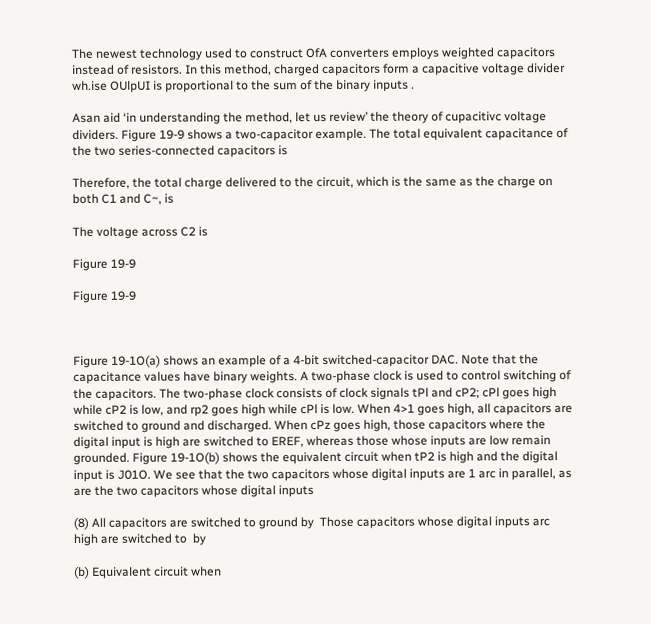The newest technology used to construct OfA converters employs weighted capacitors instead of resistors. In this method, charged capacitors form a capacitive voltage divider wh.ise OUlpUI is proportional to the sum of the binary inputs .

Asan aid ‘in understanding the method, let us review’ the theory of cupacitivc voltage dividers. Figure 19-9 shows a two-capacitor example. The total equivalent capacitance of the two series-connected capacitors is

Therefore, the total charge delivered to the circuit, which is the same as the charge on both C1 and C~, is

The voltage across C2 is

Figure 19-9

Figure 19-9



Figure 19-1O(a) shows an example of a 4-bit switched-capacitor DAC. Note that the capacitance values have binary weights. A two-phase clock is used to control switching of the capacitors. The two-phase clock consists of clock signals tPl and cP2; cPl goes high while cP2 is low, and rp2 goes high while cPl is low. When 4>1 goes high, all capacitors are switched to ground and discharged. When cPz goes high, those capacitors where the digital input is high are switched to EREF, whereas those whose inputs are low remain grounded. Figure 19-1O(b) shows the equivalent circuit when tP2 is high and the digital input is J01O. We see that the two capacitors whose digital inputs are 1 arc in parallel, as are the two capacitors whose digital inputs

(8) All capacitors are switched to ground by  Those capacitors whose digital inputs arc high are switched to  by

(b) Equivalent circuit when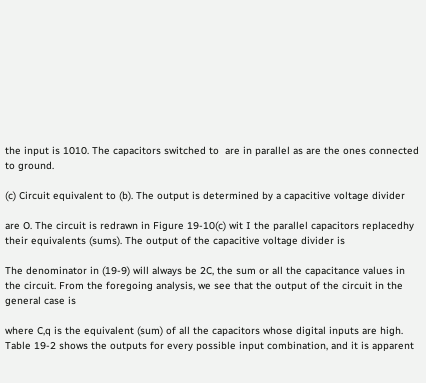the input is 1010. The capacitors switched to  are in parallel as are the ones connected to ground.

(c) Circuit equivalent to (b). The output is determined by a capacitive voltage divider

are O. The circuit is redrawn in Figure 19-10(c) wit I the parallel capacitors replacedhy their equivalents (sums). The output of the capacitive voltage divider is

The denominator in (19-9) will always be 2C, the sum or all the capacitance values in the circuit. From the foregoing analysis, we see that the output of the circuit in the general case is

where C,q is the equivalent (sum) of all the capacitors whose digital inputs are high. Table 19-2 shows the outputs for every possible input combination, and it is apparent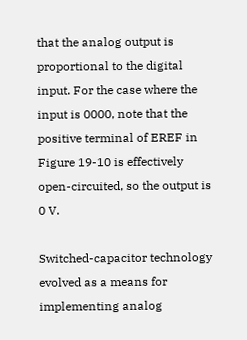that the analog output is proportional to the digital input. For the case where the input is 0000, note that the positive terminal of EREF in Figure 19-10 is effectively open-circuited, so the output is 0 V.

Switched-capacitor technology evolved as a means for implementing analog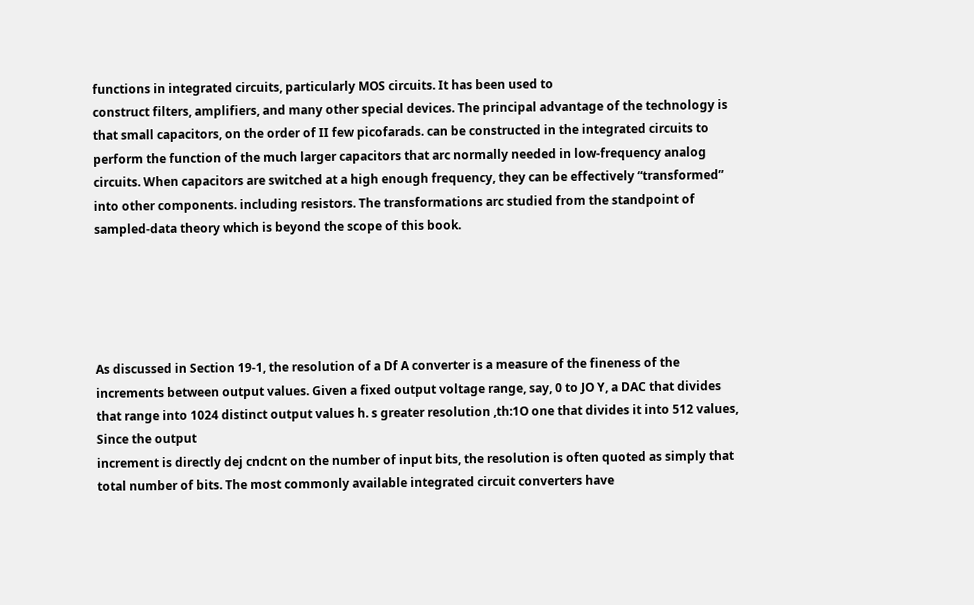functions in integrated circuits, particularly MOS circuits. It has been used to
construct filters, amplifiers, and many other special devices. The principal advantage of the technology is that small capacitors, on the order of II few picofarads. can be constructed in the integrated circuits to perform the function of the much larger capacitors that arc normally needed in low-frequency analog circuits. When capacitors are switched at a high enough frequency, they can be effectively “transformed” into other components. including resistors. The transformations arc studied from the standpoint of sampled-data theory which is beyond the scope of this book.





As discussed in Section 19-1, the resolution of a Df A converter is a measure of the fineness of the increments between output values. Given a fixed output voltage range, say, 0 to JO Y, a DAC that divides that range into 1024 distinct output values h. s greater resolution ,th:1O one that divides it into 512 values, Since the output
increment is directly dej cndcnt on the number of input bits, the resolution is often quoted as simply that total number of bits. The most commonly available integrated circuit converters have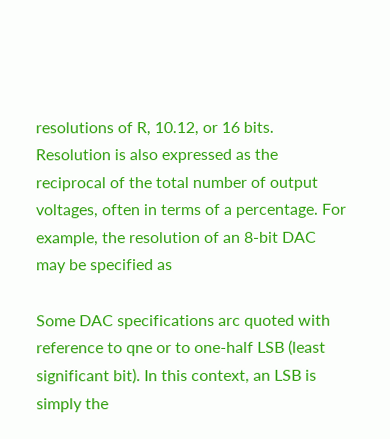resolutions of R, 10.12, or 16 bits. Resolution is also expressed as the reciprocal of the total number of output voltages, often in terms of a percentage. For example, the resolution of an 8-bit DAC may be specified as

Some DAC specifications arc quoted with reference to qne or to one-half LSB (least significant bit). In this context, an LSB is simply the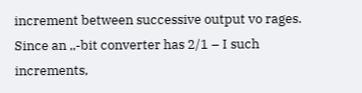increment between successive output vo rages. Since an ,,-bit converter has 2/1 – I such increments,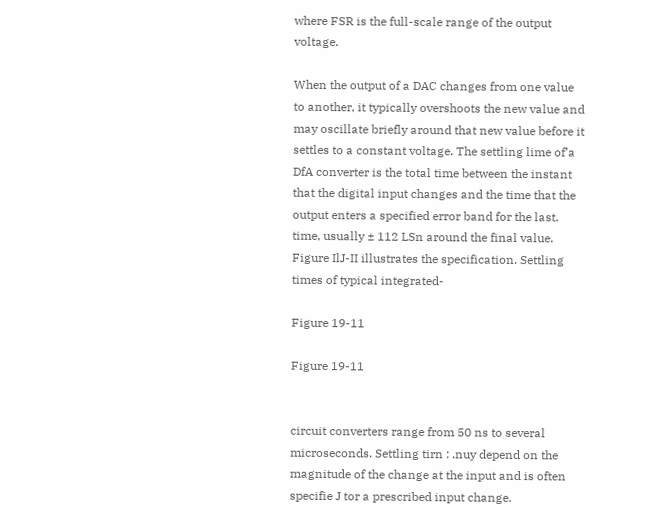where FSR is the full-scale range of the output voltage.

When the output of a DAC changes from one value to another, it typically overshoots the new value and may oscillate briefly around that new value before it settles to a constant voltage. The settling lime of’a DfA converter is the total time between the instant that the digital input changes and the time that the output enters a specified error band for the last. time, usually ± 112 LSn around the final value. Figure IlJ-II illustrates the specification. Settling times of typical integrated-

Figure 19-11

Figure 19-11


circuit converters range from 50 ns to several microseconds. Settling tirn : .nuy depend on the magnitude of the change at the input and is often specifie J tor a prescribed input change.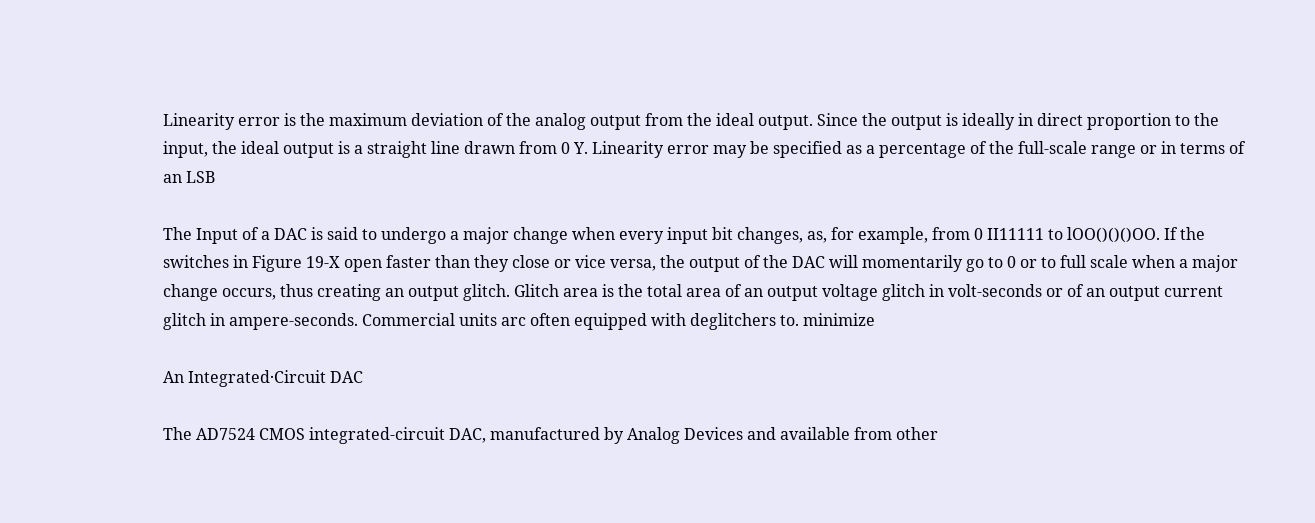Linearity error is the maximum deviation of the analog output from the ideal output. Since the output is ideally in direct proportion to the input, the ideal output is a straight line drawn from 0 Y. Linearity error may be specified as a percentage of the full-scale range or in terms of an LSB

The Input of a DAC is said to undergo a major change when every input bit changes, as, for example, from 0 II11111 to lOO()()()OO. If the switches in Figure 19-X open faster than they close or vice versa, the output of the DAC will momentarily go to 0 or to full scale when a major change occurs, thus creating an output glitch. Glitch area is the total area of an output voltage glitch in volt-seconds or of an output current glitch in ampere-seconds. Commercial units arc often equipped with deglitchers to. minimize

An Integrated·Circuit DAC

The AD7524 CMOS integrated-circuit DAC, manufactured by Analog Devices and available from other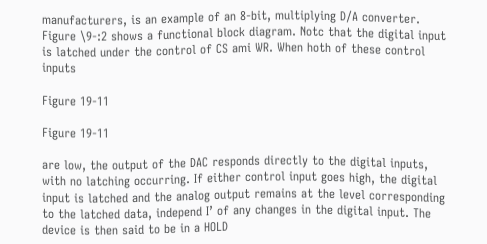manufacturers, is an example of an 8-bit, multiplying D/A converter. Figure \9-:2 shows a functional block diagram. Notc that the digital input is latched under the control of CS ami WR. When hoth of these control inputs

Figure 19-11

Figure 19-11

are low, the output of the DAC responds directly to the digital inputs, with no latching occurring. If either control input goes high, the digital input is latched and the analog output remains at the level corresponding to the latched data, independ I’ of any changes in the digital input. The device is then said to be in a HOLD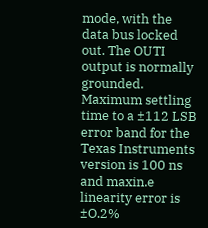mode, with the data bus locked out. The OUTI output is normally grounded. Maximum settling time to a ±112 LSB error band for the Texas Instruments version is 100 ns and maxin.e linearity error is ±O.2%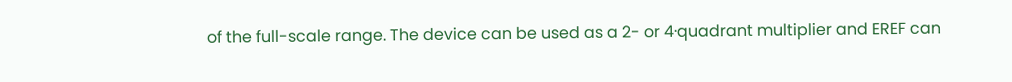of the full-scale range. The device can be used as a 2- or 4·quadrant multiplier and EREF can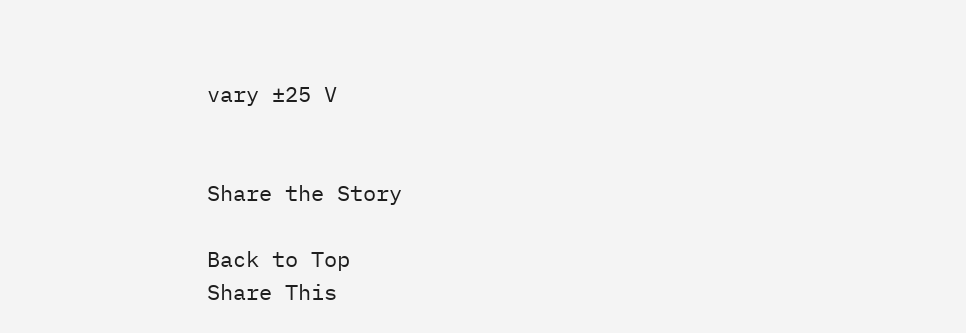vary ±25 V


Share the Story

Back to Top
Share This